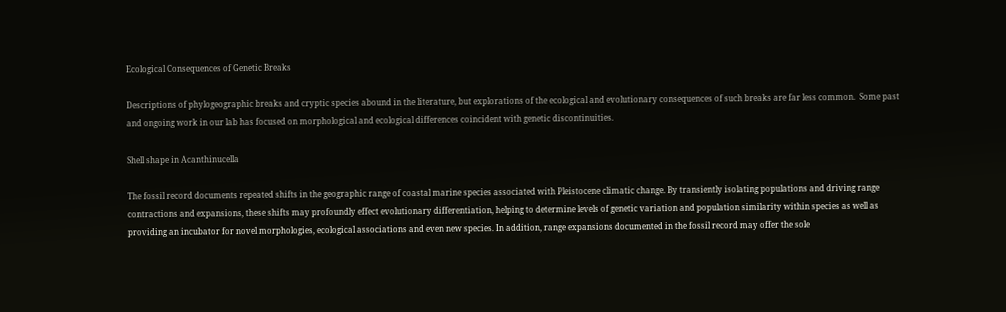Ecological Consequences of Genetic Breaks

Descriptions of phylogeographic breaks and cryptic species abound in the literature, but explorations of the ecological and evolutionary consequences of such breaks are far less common.  Some past and ongoing work in our lab has focused on morphological and ecological differences coincident with genetic discontinuities.

Shell shape in Acanthinucella

The fossil record documents repeated shifts in the geographic range of coastal marine species associated with Pleistocene climatic change. By transiently isolating populations and driving range contractions and expansions, these shifts may profoundly effect evolutionary differentiation, helping to determine levels of genetic variation and population similarity within species as well as providing an incubator for novel morphologies, ecological associations and even new species. In addition, range expansions documented in the fossil record may offer the sole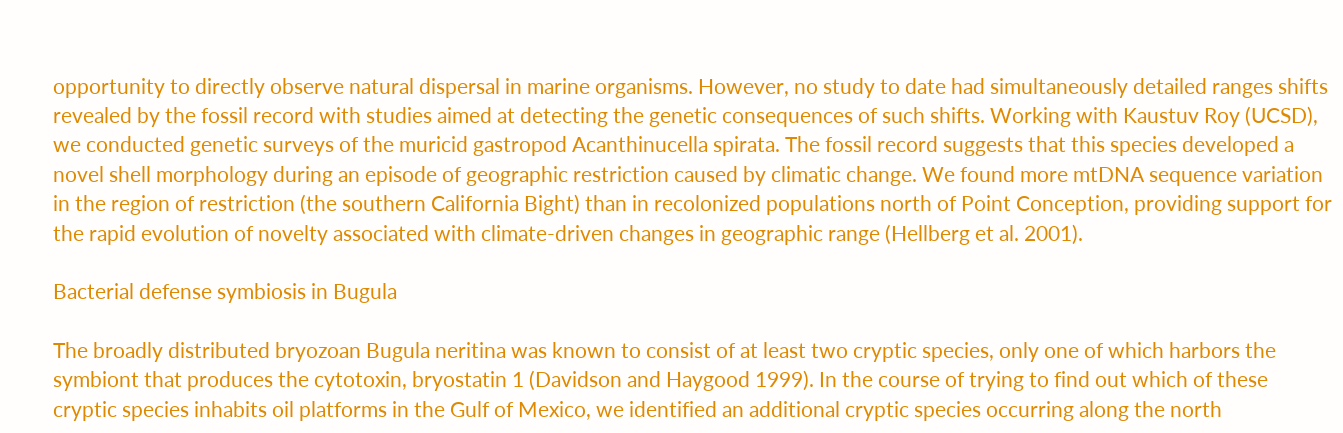opportunity to directly observe natural dispersal in marine organisms. However, no study to date had simultaneously detailed ranges shifts revealed by the fossil record with studies aimed at detecting the genetic consequences of such shifts. Working with Kaustuv Roy (UCSD), we conducted genetic surveys of the muricid gastropod Acanthinucella spirata. The fossil record suggests that this species developed a novel shell morphology during an episode of geographic restriction caused by climatic change. We found more mtDNA sequence variation in the region of restriction (the southern California Bight) than in recolonized populations north of Point Conception, providing support for the rapid evolution of novelty associated with climate-driven changes in geographic range (Hellberg et al. 2001).

Bacterial defense symbiosis in Bugula

The broadly distributed bryozoan Bugula neritina was known to consist of at least two cryptic species, only one of which harbors the symbiont that produces the cytotoxin, bryostatin 1 (Davidson and Haygood 1999). In the course of trying to find out which of these cryptic species inhabits oil platforms in the Gulf of Mexico, we identified an additional cryptic species occurring along the north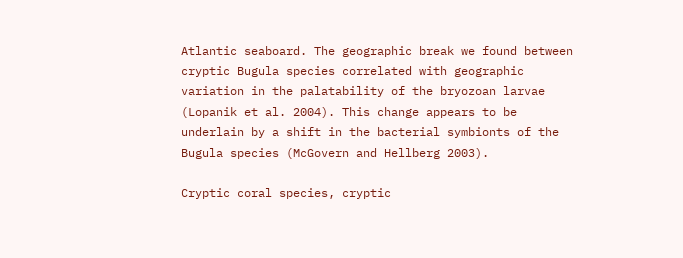Atlantic seaboard. The geographic break we found between cryptic Bugula species correlated with geographic variation in the palatability of the bryozoan larvae (Lopanik et al. 2004). This change appears to be underlain by a shift in the bacterial symbionts of the Bugula species (McGovern and Hellberg 2003).

Cryptic coral species, cryptic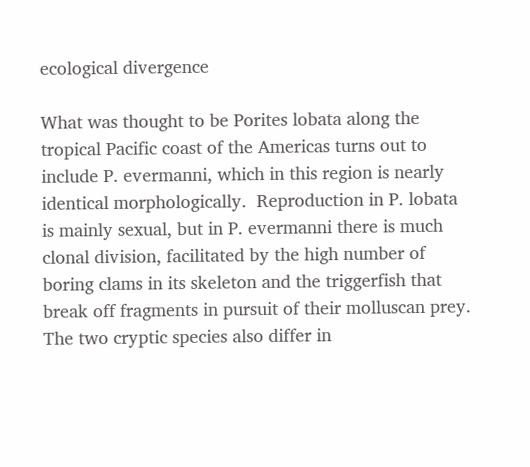ecological divergence

What was thought to be Porites lobata along the tropical Pacific coast of the Americas turns out to include P. evermanni, which in this region is nearly identical morphologically.  Reproduction in P. lobata is mainly sexual, but in P. evermanni there is much clonal division, facilitated by the high number of boring clams in its skeleton and the triggerfish that break off fragments in pursuit of their molluscan prey.  The two cryptic species also differ in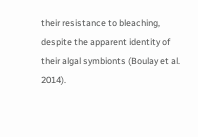their resistance to bleaching, despite the apparent identity of their algal symbionts (Boulay et al. 2014).